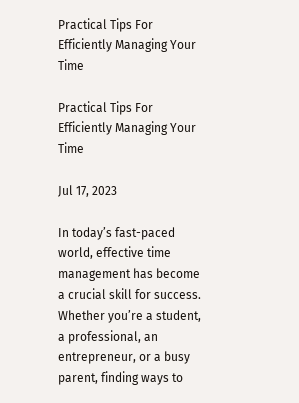Practical Tips For Efficiently Managing Your Time

Practical Tips For Efficiently Managing Your Time

Jul 17, 2023

In today’s fast-paced world, effective time management has become a crucial skill for success. Whether you’re a student, a professional, an entrepreneur, or a busy parent, finding ways to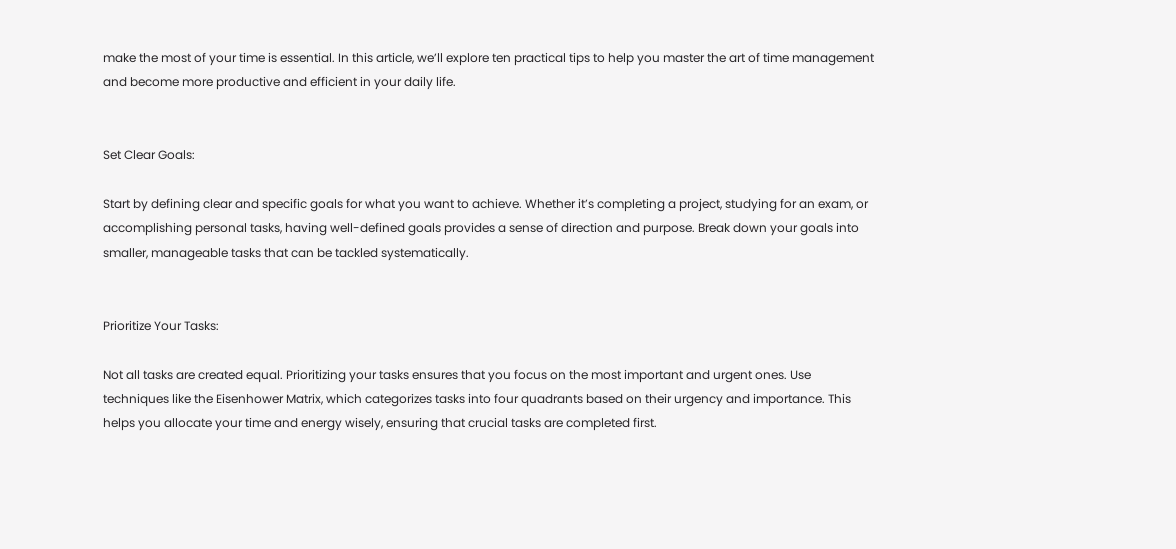make the most of your time is essential. In this article, we’ll explore ten practical tips to help you master the art of time management and become more productive and efficient in your daily life.


Set Clear Goals:

Start by defining clear and specific goals for what you want to achieve. Whether it’s completing a project, studying for an exam, or accomplishing personal tasks, having well-defined goals provides a sense of direction and purpose. Break down your goals into smaller, manageable tasks that can be tackled systematically.


Prioritize Your Tasks:

Not all tasks are created equal. Prioritizing your tasks ensures that you focus on the most important and urgent ones. Use techniques like the Eisenhower Matrix, which categorizes tasks into four quadrants based on their urgency and importance. This helps you allocate your time and energy wisely, ensuring that crucial tasks are completed first.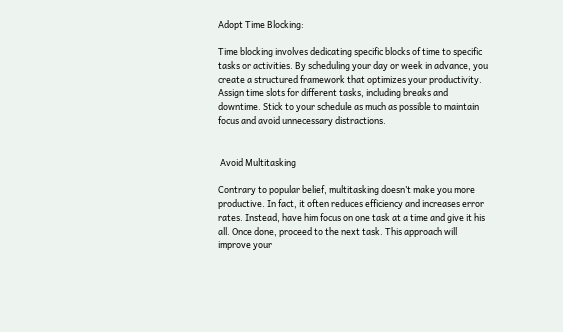Adopt Time Blocking:

Time blocking involves dedicating specific blocks of time to specific tasks or activities. By scheduling your day or week in advance, you create a structured framework that optimizes your productivity. Assign time slots for different tasks, including breaks and downtime. Stick to your schedule as much as possible to maintain focus and avoid unnecessary distractions.


 Avoid Multitasking

Contrary to popular belief, multitasking doesn’t make you more productive. In fact, it often reduces efficiency and increases error rates. Instead, have him focus on one task at a time and give it his all. Once done, proceed to the next task. This approach will improve your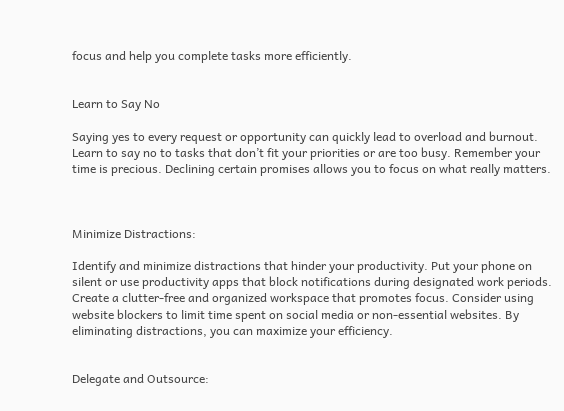focus and help you complete tasks more efficiently.


Learn to Say No

Saying yes to every request or opportunity can quickly lead to overload and burnout. Learn to say no to tasks that don’t fit your priorities or are too busy. Remember your time is precious. Declining certain promises allows you to focus on what really matters.



Minimize Distractions:

Identify and minimize distractions that hinder your productivity. Put your phone on silent or use productivity apps that block notifications during designated work periods. Create a clutter-free and organized workspace that promotes focus. Consider using website blockers to limit time spent on social media or non-essential websites. By eliminating distractions, you can maximize your efficiency.


Delegate and Outsource: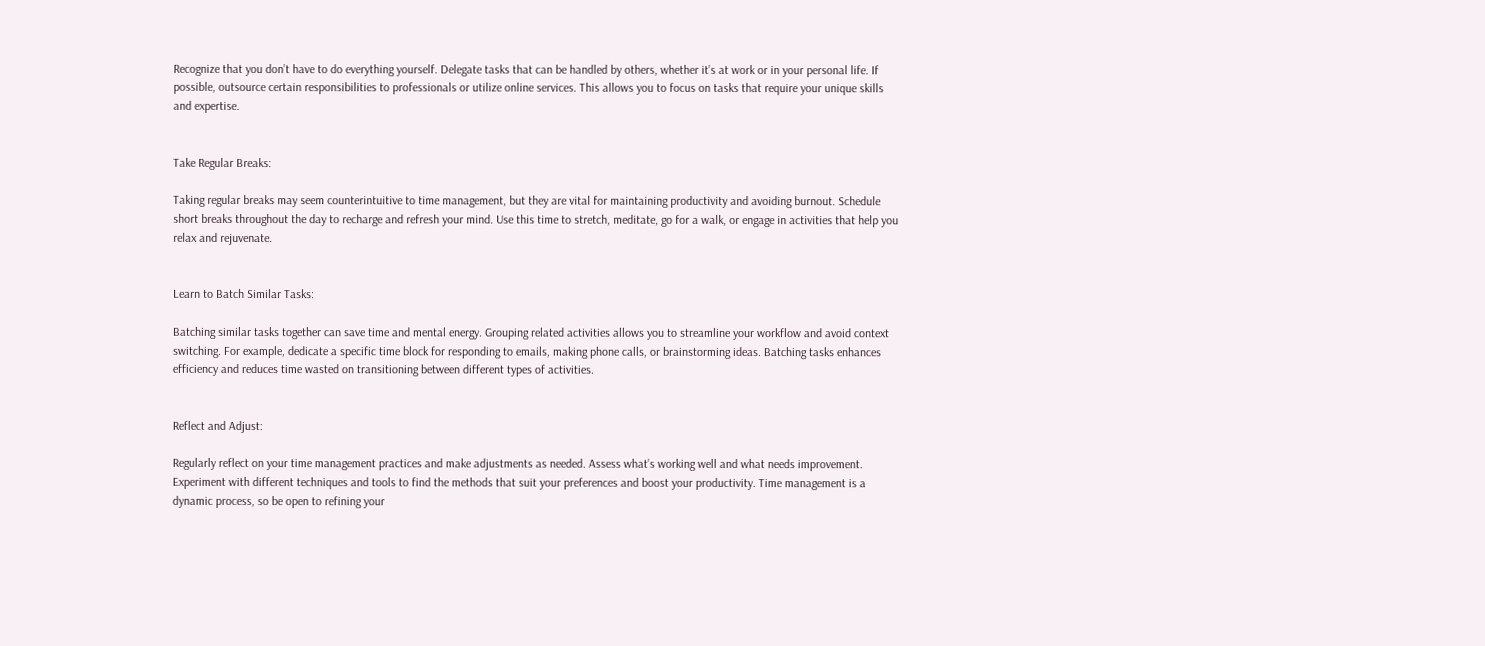Recognize that you don’t have to do everything yourself. Delegate tasks that can be handled by others, whether it’s at work or in your personal life. If possible, outsource certain responsibilities to professionals or utilize online services. This allows you to focus on tasks that require your unique skills and expertise.


Take Regular Breaks:

Taking regular breaks may seem counterintuitive to time management, but they are vital for maintaining productivity and avoiding burnout. Schedule short breaks throughout the day to recharge and refresh your mind. Use this time to stretch, meditate, go for a walk, or engage in activities that help you relax and rejuvenate.


Learn to Batch Similar Tasks:

Batching similar tasks together can save time and mental energy. Grouping related activities allows you to streamline your workflow and avoid context switching. For example, dedicate a specific time block for responding to emails, making phone calls, or brainstorming ideas. Batching tasks enhances efficiency and reduces time wasted on transitioning between different types of activities.


Reflect and Adjust:

Regularly reflect on your time management practices and make adjustments as needed. Assess what’s working well and what needs improvement. Experiment with different techniques and tools to find the methods that suit your preferences and boost your productivity. Time management is a dynamic process, so be open to refining your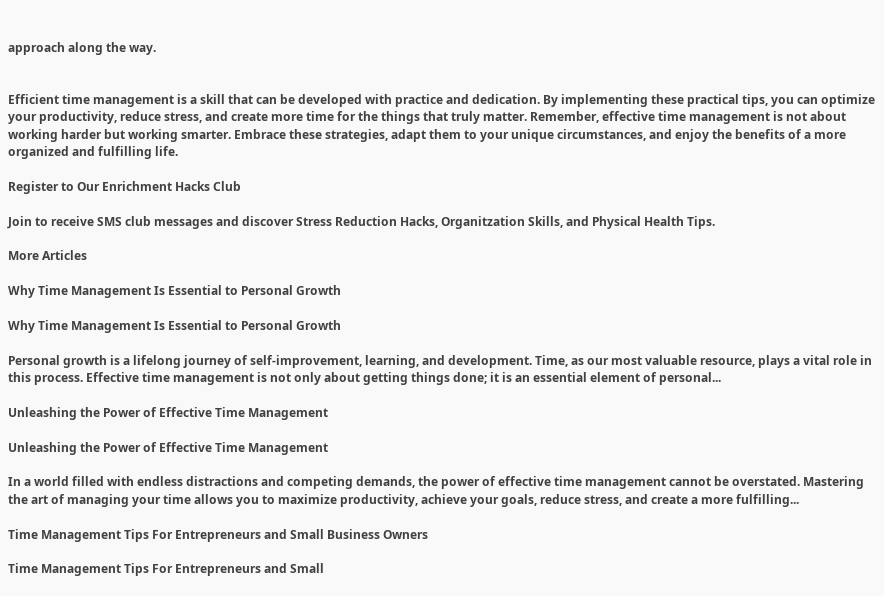approach along the way.


Efficient time management is a skill that can be developed with practice and dedication. By implementing these practical tips, you can optimize your productivity, reduce stress, and create more time for the things that truly matter. Remember, effective time management is not about working harder but working smarter. Embrace these strategies, adapt them to your unique circumstances, and enjoy the benefits of a more organized and fulfilling life.

Register to Our Enrichment Hacks Club

Join to receive SMS club messages and discover Stress Reduction Hacks, Organitzation Skills, and Physical Health Tips.

More Articles

Why Time Management Is Essential to Personal Growth

Why Time Management Is Essential to Personal Growth

Personal growth is a lifelong journey of self-improvement, learning, and development. Time, as our most valuable resource, plays a vital role in this process. Effective time management is not only about getting things done; it is an essential element of personal...

Unleashing the Power of Effective Time Management

Unleashing the Power of Effective Time Management

In a world filled with endless distractions and competing demands, the power of effective time management cannot be overstated. Mastering the art of managing your time allows you to maximize productivity, achieve your goals, reduce stress, and create a more fulfilling...

Time Management Tips For Entrepreneurs and Small Business Owners

Time Management Tips For Entrepreneurs and Small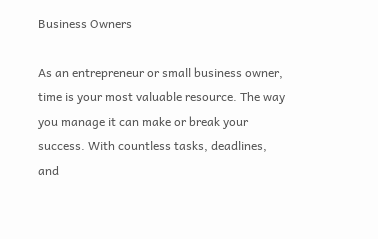Business Owners

As an entrepreneur or small business owner, time is your most valuable resource. The way you manage it can make or break your success. With countless tasks, deadlines, and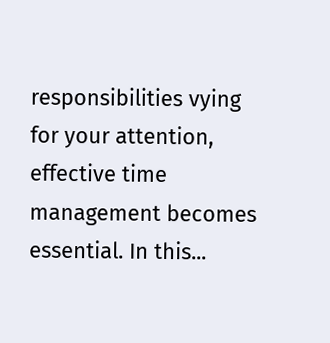responsibilities vying for your attention, effective time management becomes essential. In this...